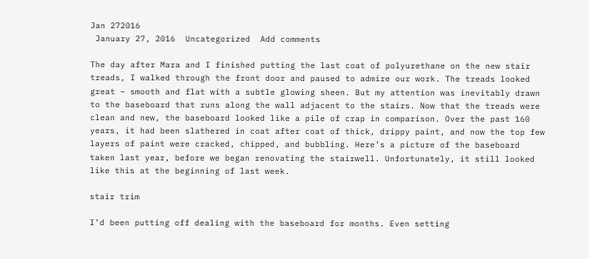Jan 272016
 January 27, 2016  Uncategorized  Add comments

The day after Mara and I finished putting the last coat of polyurethane on the new stair treads, I walked through the front door and paused to admire our work. The treads looked great – smooth and flat with a subtle glowing sheen. But my attention was inevitably drawn to the baseboard that runs along the wall adjacent to the stairs. Now that the treads were clean and new, the baseboard looked like a pile of crap in comparison. Over the past 160 years, it had been slathered in coat after coat of thick, drippy paint, and now the top few layers of paint were cracked, chipped, and bubbling. Here’s a picture of the baseboard taken last year, before we began renovating the stairwell. Unfortunately, it still looked like this at the beginning of last week.

stair trim

I’d been putting off dealing with the baseboard for months. Even setting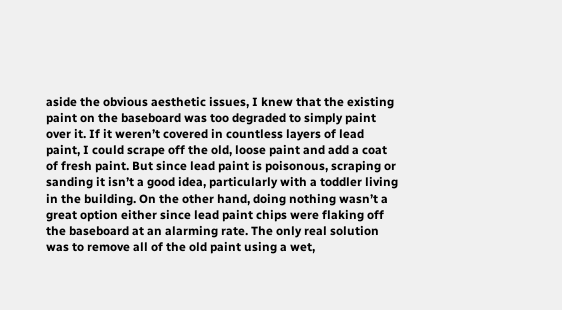aside the obvious aesthetic issues, I knew that the existing paint on the baseboard was too degraded to simply paint over it. If it weren’t covered in countless layers of lead paint, I could scrape off the old, loose paint and add a coat of fresh paint. But since lead paint is poisonous, scraping or sanding it isn’t a good idea, particularly with a toddler living in the building. On the other hand, doing nothing wasn’t a great option either since lead paint chips were flaking off the baseboard at an alarming rate. The only real solution was to remove all of the old paint using a wet,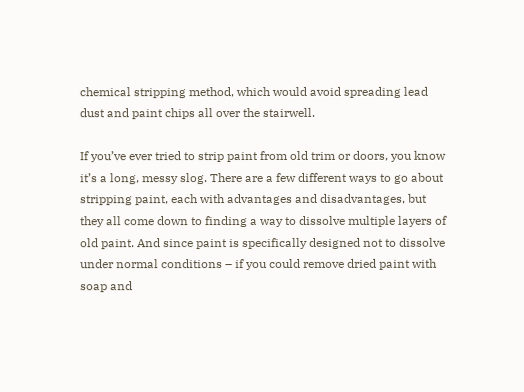chemical stripping method, which would avoid spreading lead dust and paint chips all over the stairwell.

If you’ve ever tried to strip paint from old trim or doors, you know it’s a long, messy slog. There are a few different ways to go about stripping paint, each with advantages and disadvantages, but they all come down to finding a way to dissolve multiple layers of old paint. And since paint is specifically designed not to dissolve under normal conditions – if you could remove dried paint with soap and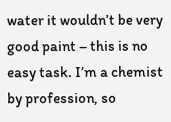water it wouldn’t be very good paint – this is no easy task. I’m a chemist by profession, so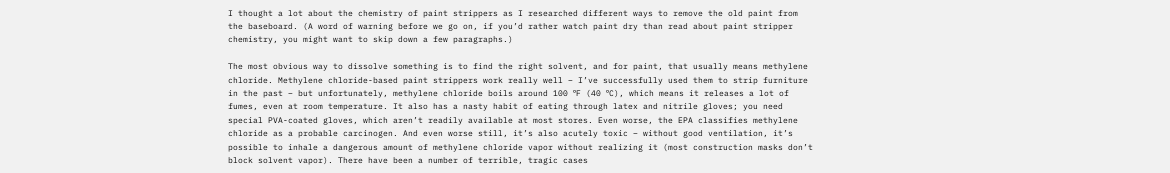I thought a lot about the chemistry of paint strippers as I researched different ways to remove the old paint from the baseboard. (A word of warning before we go on, if you’d rather watch paint dry than read about paint stripper chemistry, you might want to skip down a few paragraphs.)

The most obvious way to dissolve something is to find the right solvent, and for paint, that usually means methylene chloride. Methylene chloride-based paint strippers work really well – I’ve successfully used them to strip furniture in the past – but unfortunately, methylene chloride boils around 100 ºF (40 ºC), which means it releases a lot of fumes, even at room temperature. It also has a nasty habit of eating through latex and nitrile gloves; you need special PVA-coated gloves, which aren’t readily available at most stores. Even worse, the EPA classifies methylene chloride as a probable carcinogen. And even worse still, it’s also acutely toxic – without good ventilation, it’s possible to inhale a dangerous amount of methylene chloride vapor without realizing it (most construction masks don’t block solvent vapor). There have been a number of terrible, tragic cases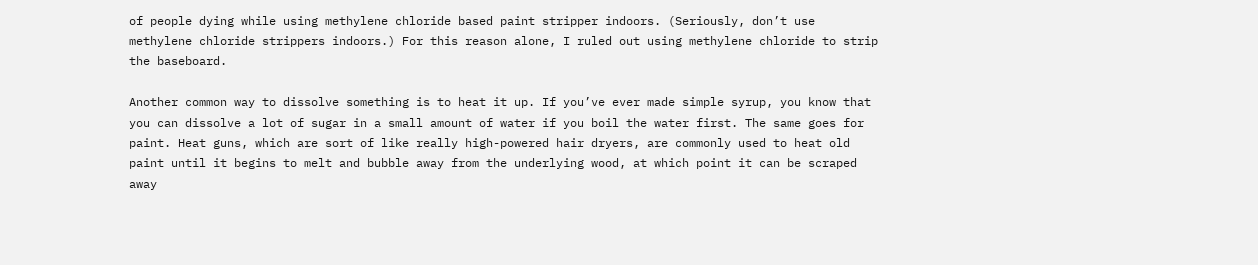of people dying while using methylene chloride based paint stripper indoors. (Seriously, don’t use methylene chloride strippers indoors.) For this reason alone, I ruled out using methylene chloride to strip the baseboard.

Another common way to dissolve something is to heat it up. If you’ve ever made simple syrup, you know that you can dissolve a lot of sugar in a small amount of water if you boil the water first. The same goes for paint. Heat guns, which are sort of like really high-powered hair dryers, are commonly used to heat old paint until it begins to melt and bubble away from the underlying wood, at which point it can be scraped away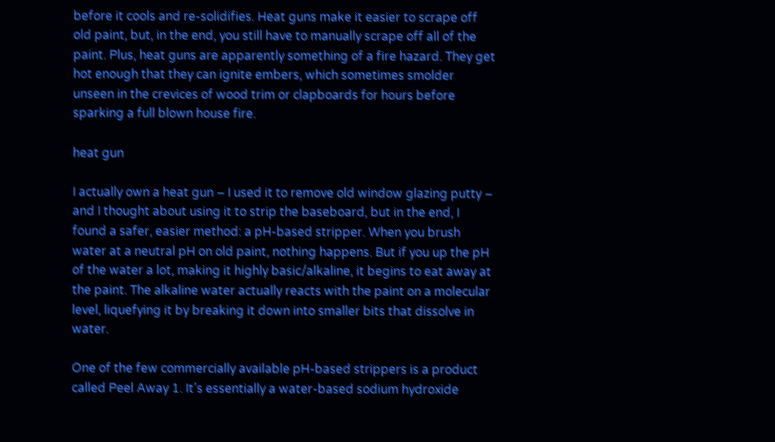before it cools and re-solidifies. Heat guns make it easier to scrape off old paint, but, in the end, you still have to manually scrape off all of the paint. Plus, heat guns are apparently something of a fire hazard. They get hot enough that they can ignite embers, which sometimes smolder unseen in the crevices of wood trim or clapboards for hours before sparking a full blown house fire.

heat gun

I actually own a heat gun – I used it to remove old window glazing putty – and I thought about using it to strip the baseboard, but in the end, I found a safer, easier method: a pH-based stripper. When you brush water at a neutral pH on old paint, nothing happens. But if you up the pH of the water a lot, making it highly basic/alkaline, it begins to eat away at the paint. The alkaline water actually reacts with the paint on a molecular level, liquefying it by breaking it down into smaller bits that dissolve in water.

One of the few commercially available pH-based strippers is a product called Peel Away 1. It’s essentially a water-based sodium hydroxide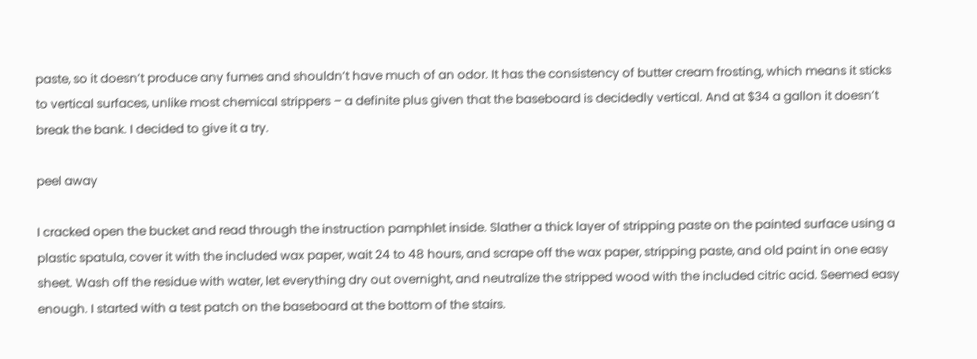paste, so it doesn’t produce any fumes and shouldn’t have much of an odor. It has the consistency of butter cream frosting, which means it sticks to vertical surfaces, unlike most chemical strippers – a definite plus given that the baseboard is decidedly vertical. And at $34 a gallon it doesn’t break the bank. I decided to give it a try.

peel away

I cracked open the bucket and read through the instruction pamphlet inside. Slather a thick layer of stripping paste on the painted surface using a plastic spatula, cover it with the included wax paper, wait 24 to 48 hours, and scrape off the wax paper, stripping paste, and old paint in one easy sheet. Wash off the residue with water, let everything dry out overnight, and neutralize the stripped wood with the included citric acid. Seemed easy enough. I started with a test patch on the baseboard at the bottom of the stairs.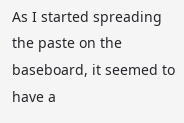As I started spreading the paste on the baseboard, it seemed to have a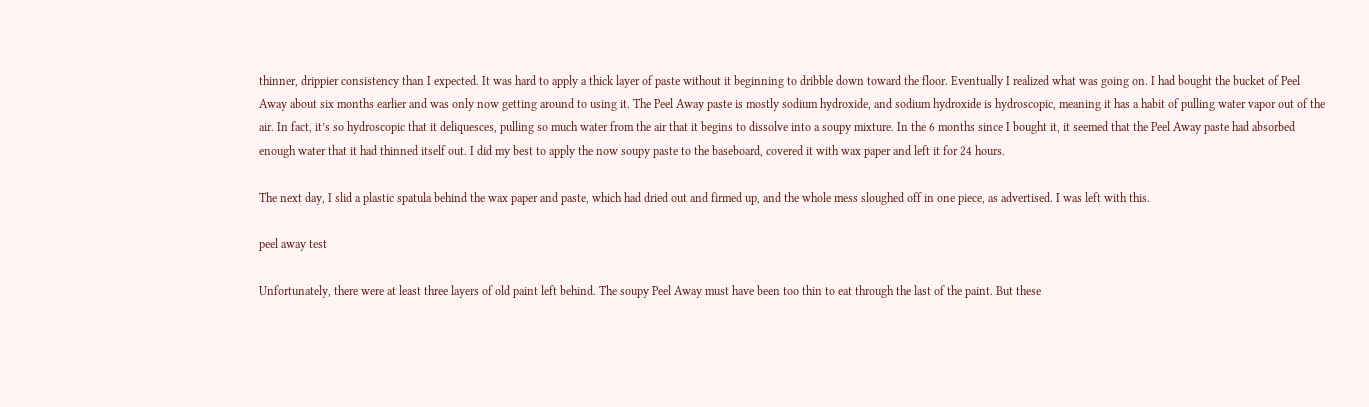thinner, drippier consistency than I expected. It was hard to apply a thick layer of paste without it beginning to dribble down toward the floor. Eventually I realized what was going on. I had bought the bucket of Peel Away about six months earlier and was only now getting around to using it. The Peel Away paste is mostly sodium hydroxide, and sodium hydroxide is hydroscopic, meaning it has a habit of pulling water vapor out of the air. In fact, it’s so hydroscopic that it deliquesces, pulling so much water from the air that it begins to dissolve into a soupy mixture. In the 6 months since I bought it, it seemed that the Peel Away paste had absorbed enough water that it had thinned itself out. I did my best to apply the now soupy paste to the baseboard, covered it with wax paper and left it for 24 hours.

The next day, I slid a plastic spatula behind the wax paper and paste, which had dried out and firmed up, and the whole mess sloughed off in one piece, as advertised. I was left with this.

peel away test

Unfortunately, there were at least three layers of old paint left behind. The soupy Peel Away must have been too thin to eat through the last of the paint. But these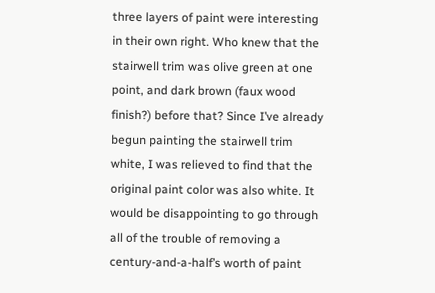three layers of paint were interesting in their own right. Who knew that the stairwell trim was olive green at one point, and dark brown (faux wood finish?) before that? Since I’ve already begun painting the stairwell trim white, I was relieved to find that the original paint color was also white. It would be disappointing to go through all of the trouble of removing a century-and-a-half’s worth of paint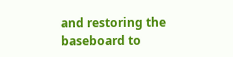and restoring the baseboard to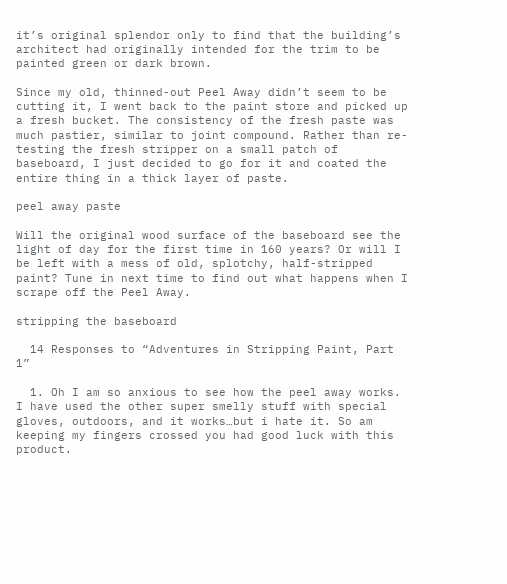it’s original splendor only to find that the building’s architect had originally intended for the trim to be painted green or dark brown.

Since my old, thinned-out Peel Away didn’t seem to be cutting it, I went back to the paint store and picked up a fresh bucket. The consistency of the fresh paste was much pastier, similar to joint compound. Rather than re-testing the fresh stripper on a small patch of baseboard, I just decided to go for it and coated the entire thing in a thick layer of paste.

peel away paste

Will the original wood surface of the baseboard see the light of day for the first time in 160 years? Or will I be left with a mess of old, splotchy, half-stripped paint? Tune in next time to find out what happens when I scrape off the Peel Away.

stripping the baseboard

  14 Responses to “Adventures in Stripping Paint, Part 1”

  1. Oh I am so anxious to see how the peel away works. I have used the other super smelly stuff with special gloves, outdoors, and it works…but i hate it. So am keeping my fingers crossed you had good luck with this product.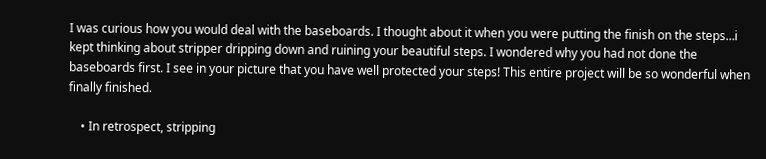I was curious how you would deal with the baseboards. I thought about it when you were putting the finish on the steps…i kept thinking about stripper dripping down and ruining your beautiful steps. I wondered why you had not done the baseboards first. I see in your picture that you have well protected your steps! This entire project will be so wonderful when finally finished.

    • In retrospect, stripping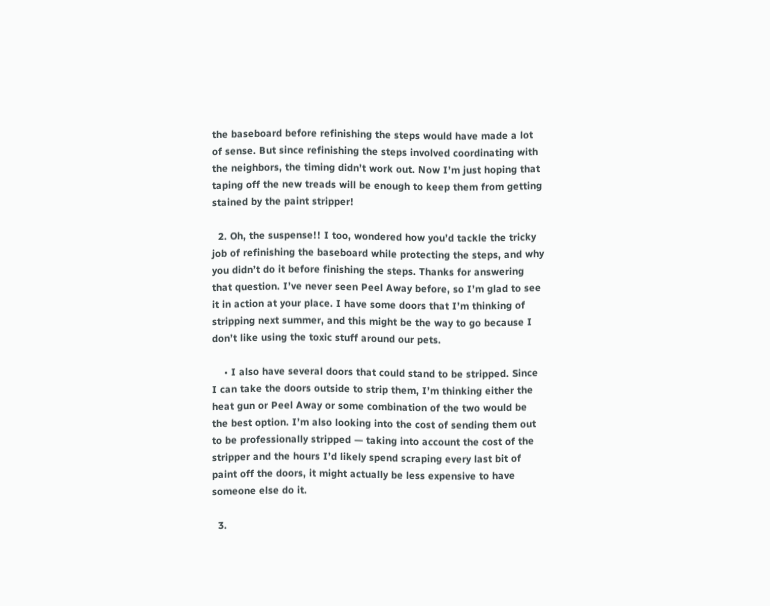the baseboard before refinishing the steps would have made a lot of sense. But since refinishing the steps involved coordinating with the neighbors, the timing didn’t work out. Now I’m just hoping that taping off the new treads will be enough to keep them from getting stained by the paint stripper!

  2. Oh, the suspense!! I too, wondered how you’d tackle the tricky job of refinishing the baseboard while protecting the steps, and why you didn’t do it before finishing the steps. Thanks for answering that question. I’ve never seen Peel Away before, so I’m glad to see it in action at your place. I have some doors that I’m thinking of stripping next summer, and this might be the way to go because I don’t like using the toxic stuff around our pets.

    • I also have several doors that could stand to be stripped. Since I can take the doors outside to strip them, I’m thinking either the heat gun or Peel Away or some combination of the two would be the best option. I’m also looking into the cost of sending them out to be professionally stripped — taking into account the cost of the stripper and the hours I’d likely spend scraping every last bit of paint off the doors, it might actually be less expensive to have someone else do it.

  3.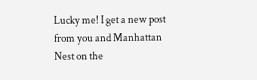Lucky me! I get a new post from you and Manhattan Nest on the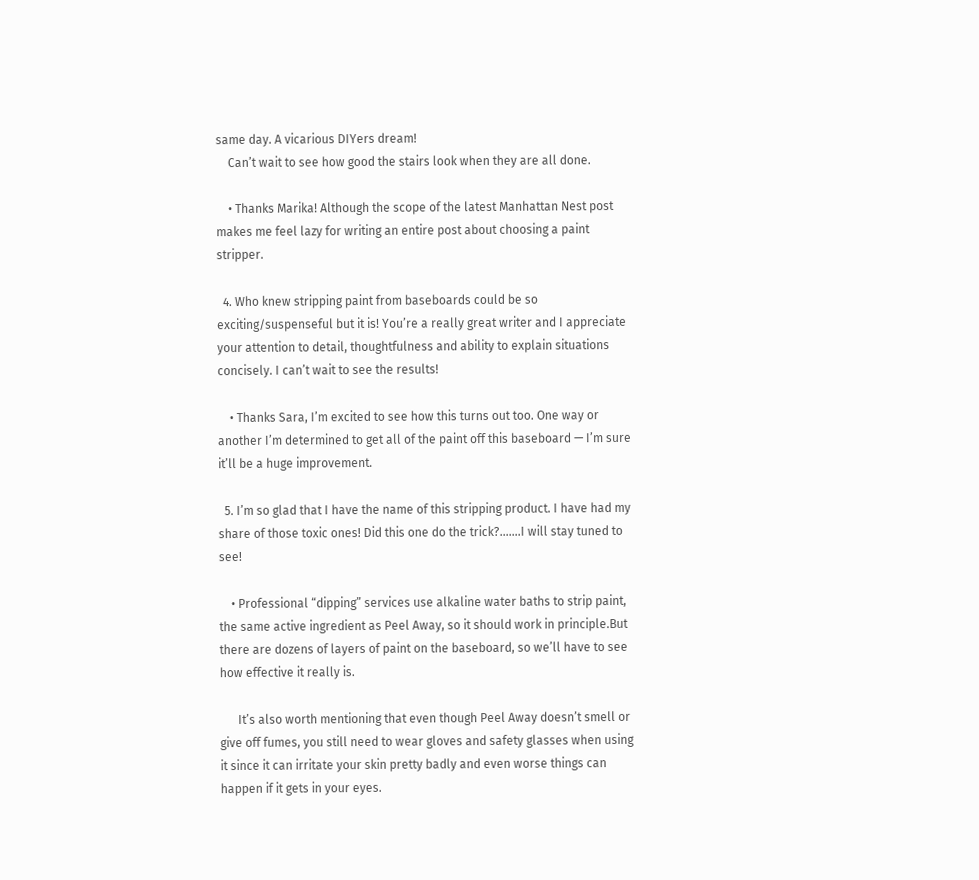same day. A vicarious DIYers dream!
    Can’t wait to see how good the stairs look when they are all done.

    • Thanks Marika! Although the scope of the latest Manhattan Nest post makes me feel lazy for writing an entire post about choosing a paint stripper.

  4. Who knew stripping paint from baseboards could be so exciting/suspenseful but it is! You’re a really great writer and I appreciate your attention to detail, thoughtfulness and ability to explain situations concisely. I can’t wait to see the results!

    • Thanks Sara, I’m excited to see how this turns out too. One way or another I’m determined to get all of the paint off this baseboard — I’m sure it’ll be a huge improvement.

  5. I’m so glad that I have the name of this stripping product. I have had my share of those toxic ones! Did this one do the trick?…….I will stay tuned to see!

    • Professional “dipping” services use alkaline water baths to strip paint, the same active ingredient as Peel Away, so it should work in principle.But there are dozens of layers of paint on the baseboard, so we’ll have to see how effective it really is.

      It’s also worth mentioning that even though Peel Away doesn’t smell or give off fumes, you still need to wear gloves and safety glasses when using it since it can irritate your skin pretty badly and even worse things can happen if it gets in your eyes.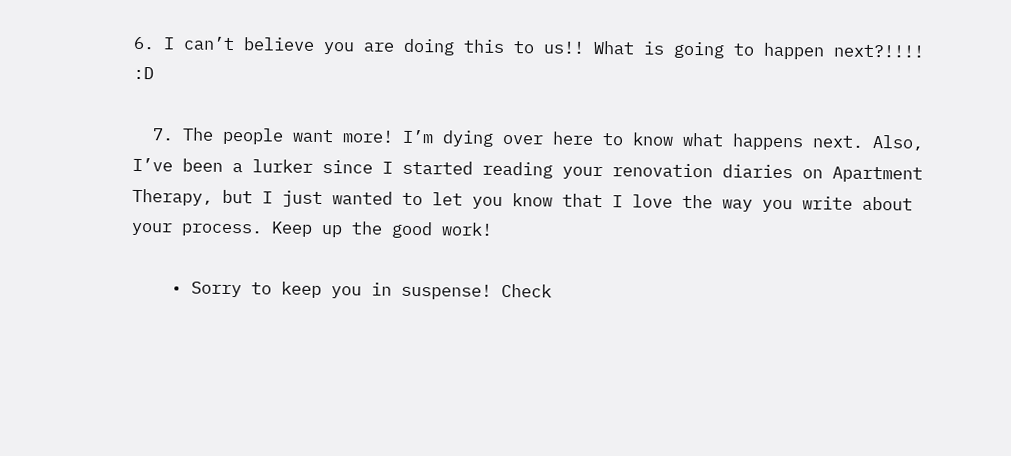6. I can’t believe you are doing this to us!! What is going to happen next?!!!! :D

  7. The people want more! I’m dying over here to know what happens next. Also, I’ve been a lurker since I started reading your renovation diaries on Apartment Therapy, but I just wanted to let you know that I love the way you write about your process. Keep up the good work!

    • Sorry to keep you in suspense! Check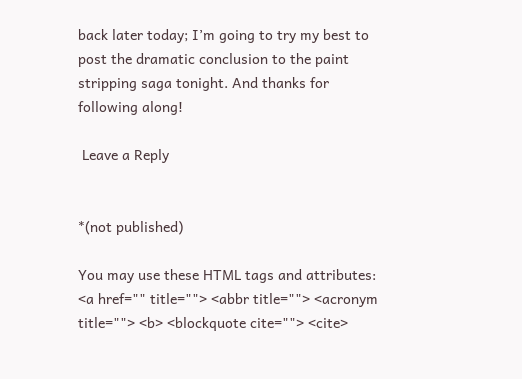back later today; I’m going to try my best to post the dramatic conclusion to the paint stripping saga tonight. And thanks for following along!

 Leave a Reply


*(not published)

You may use these HTML tags and attributes: <a href="" title=""> <abbr title=""> <acronym title=""> <b> <blockquote cite=""> <cite>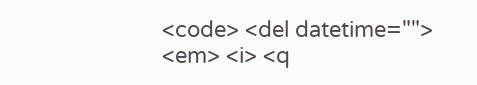<code> <del datetime=""> <em> <i> <q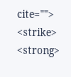cite=""> <strike> <strong>